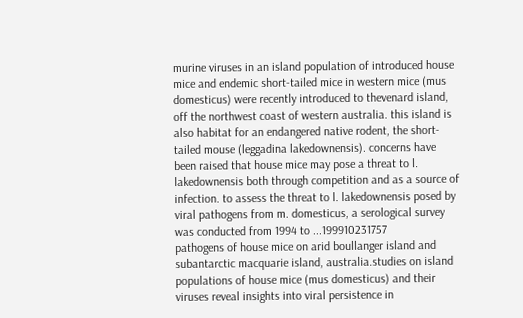murine viruses in an island population of introduced house mice and endemic short-tailed mice in western mice (mus domesticus) were recently introduced to thevenard island, off the northwest coast of western australia. this island is also habitat for an endangered native rodent, the short-tailed mouse (leggadina lakedownensis). concerns have been raised that house mice may pose a threat to l. lakedownensis both through competition and as a source of infection. to assess the threat to l. lakedownensis posed by viral pathogens from m. domesticus, a serological survey was conducted from 1994 to ...199910231757
pathogens of house mice on arid boullanger island and subantarctic macquarie island, australia.studies on island populations of house mice (mus domesticus) and their viruses reveal insights into viral persistence in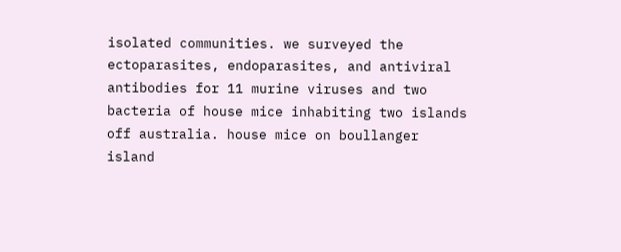isolated communities. we surveyed the ectoparasites, endoparasites, and antiviral antibodies for 11 murine viruses and two bacteria of house mice inhabiting two islands off australia. house mice on boullanger island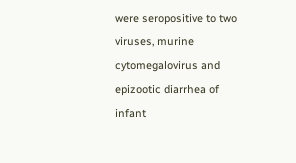were seropositive to two viruses, murine cytomegalovirus and epizootic diarrhea of infant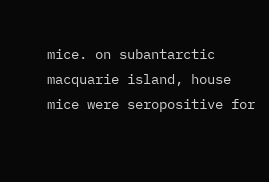mice. on subantarctic macquarie island, house mice were seropositive for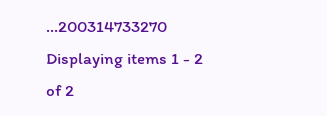...200314733270
Displaying items 1 - 2 of 2